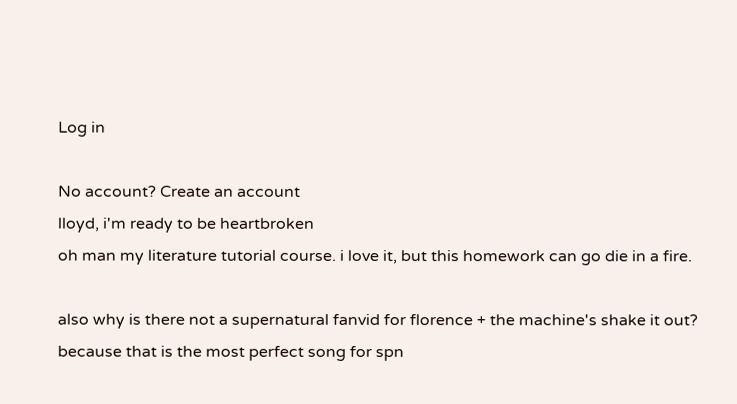Log in

No account? Create an account
lloyd, i'm ready to be heartbroken
oh man my literature tutorial course. i love it, but this homework can go die in a fire.

also why is there not a supernatural fanvid for florence + the machine's shake it out? because that is the most perfect song for spn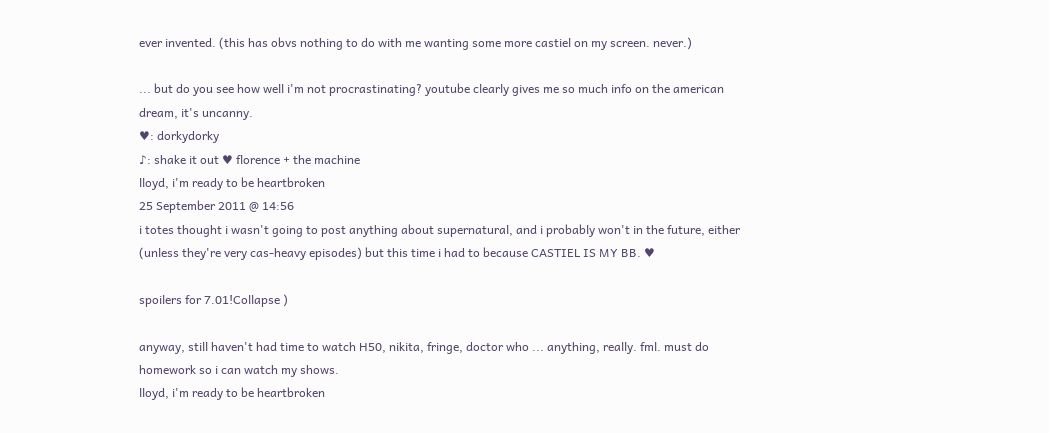ever invented. (this has obvs nothing to do with me wanting some more castiel on my screen. never.)

... but do you see how well i'm not procrastinating? youtube clearly gives me so much info on the american dream, it's uncanny.
♥: dorkydorky
♪: shake it out ♥ florence + the machine
lloyd, i'm ready to be heartbroken
25 September 2011 @ 14:56
i totes thought i wasn't going to post anything about supernatural, and i probably won't in the future, either (unless they're very cas-heavy episodes) but this time i had to because CASTIEL IS MY BB. ♥

spoilers for 7.01!Collapse )

anyway, still haven't had time to watch H50, nikita, fringe, doctor who ... anything, really. fml. must do homework so i can watch my shows.
lloyd, i'm ready to be heartbroken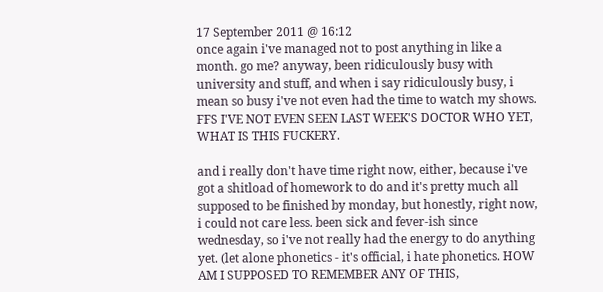17 September 2011 @ 16:12
once again i've managed not to post anything in like a month. go me? anyway, been ridiculously busy with university and stuff, and when i say ridiculously busy, i mean so busy i've not even had the time to watch my shows. FFS I'VE NOT EVEN SEEN LAST WEEK'S DOCTOR WHO YET, WHAT IS THIS FUCKERY.

and i really don't have time right now, either, because i've got a shitload of homework to do and it's pretty much all supposed to be finished by monday, but honestly, right now, i could not care less. been sick and fever-ish since wednesday, so i've not really had the energy to do anything yet. (let alone phonetics - it's official, i hate phonetics. HOW AM I SUPPOSED TO REMEMBER ANY OF THIS,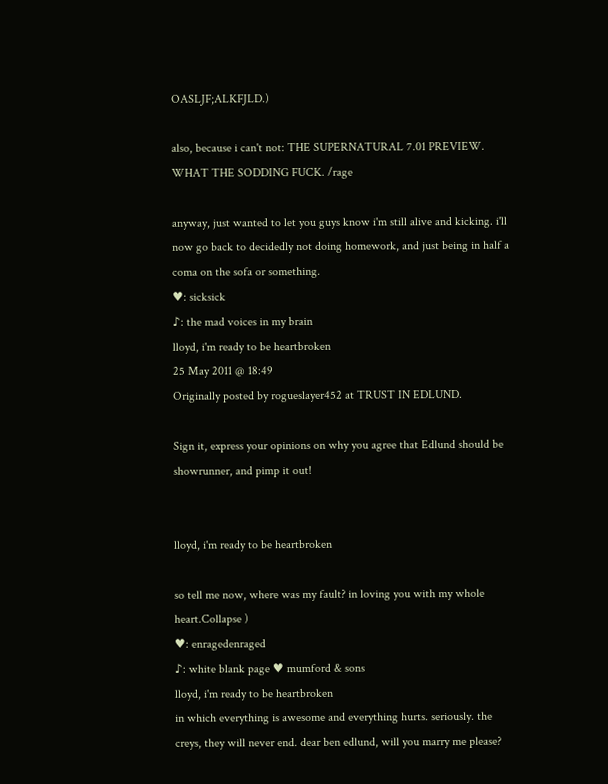OASLJF;ALKFJLD.)

also, because i can't not: THE SUPERNATURAL 7.01 PREVIEW. WHAT THE SODDING FUCK. /rage

anyway, just wanted to let you guys know i'm still alive and kicking. i'll now go back to decidedly not doing homework, and just being in half a coma on the sofa or something.
♥: sicksick
♪: the mad voices in my brain
lloyd, i'm ready to be heartbroken
25 May 2011 @ 18:49
Originally posted by rogueslayer452 at TRUST IN EDLUND.

Sign it, express your opinions on why you agree that Edlund should be showrunner, and pimp it out!


lloyd, i'm ready to be heartbroken

so tell me now, where was my fault? in loving you with my whole heart.Collapse )
♥: enragedenraged
♪: white blank page ♥ mumford & sons
lloyd, i'm ready to be heartbroken
in which everything is awesome and everything hurts. seriously. the creys, they will never end. dear ben edlund, will you marry me please?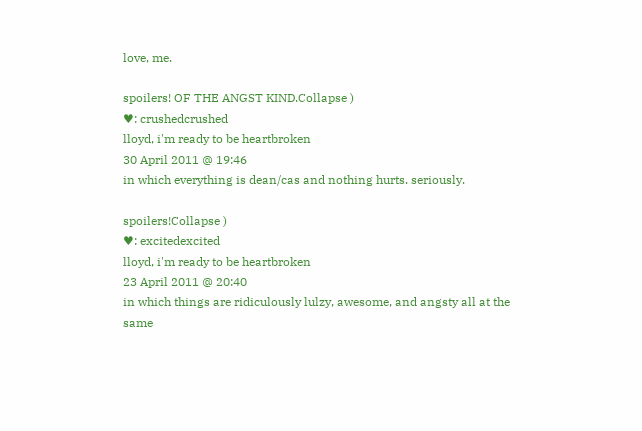love, me.

spoilers! OF THE ANGST KIND.Collapse )
♥: crushedcrushed
lloyd, i'm ready to be heartbroken
30 April 2011 @ 19:46
in which everything is dean/cas and nothing hurts. seriously.

spoilers!Collapse )
♥: excitedexcited
lloyd, i'm ready to be heartbroken
23 April 2011 @ 20:40
in which things are ridiculously lulzy, awesome, and angsty all at the same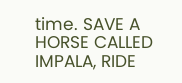time. SAVE A HORSE CALLED IMPALA, RIDE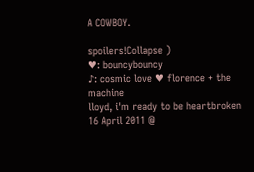A COWBOY.

spoilers!Collapse )
♥: bouncybouncy
♪: cosmic love ♥ florence + the machine
lloyd, i'm ready to be heartbroken
16 April 2011 @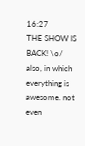16:27
THE SHOW IS BACK! \o/ also, in which everything is awesome. not even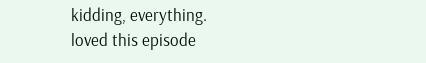kidding, everything. loved this episode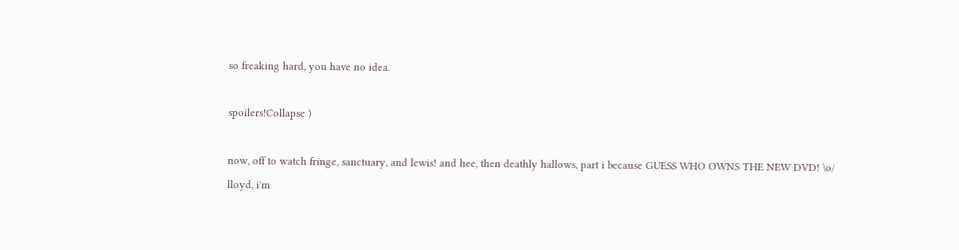so freaking hard, you have no idea.

spoilers!Collapse )

now, off to watch fringe, sanctuary, and lewis! and hee, then deathly hallows, part i because GUESS WHO OWNS THE NEW DVD! \o/
lloyd, i'm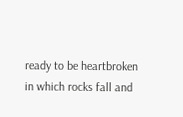ready to be heartbroken
in which rocks fall and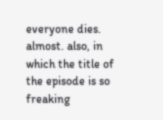everyone dies. almost. also, in which the title of the episode is so freaking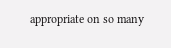appropriate on so many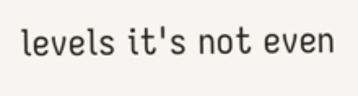levels it's not even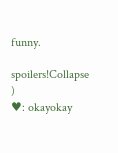funny.

spoilers!Collapse )
♥: okayokay